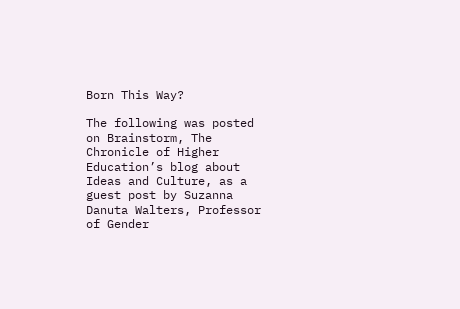Born This Way?

The following was posted on Brainstorm, The Chronicle of Higher Education’s blog about Ideas and Culture, as a guest post by Suzanna Danuta Walters, Professor of Gender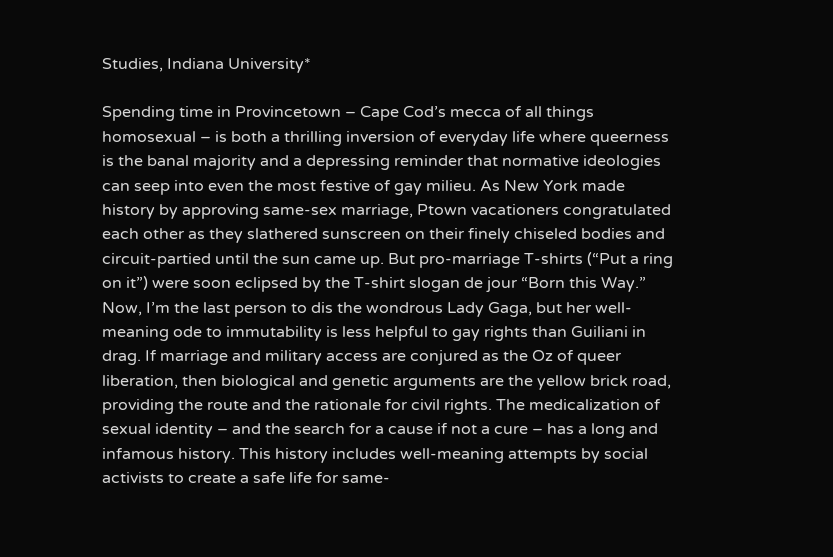Studies, Indiana University*

Spending time in Provincetown – Cape Cod’s mecca of all things homosexual – is both a thrilling inversion of everyday life where queerness is the banal majority and a depressing reminder that normative ideologies can seep into even the most festive of gay milieu. As New York made history by approving same-sex marriage, Ptown vacationers congratulated each other as they slathered sunscreen on their finely chiseled bodies and circuit-partied until the sun came up. But pro-marriage T-shirts (“Put a ring on it”) were soon eclipsed by the T-shirt slogan de jour “Born this Way.”
Now, I’m the last person to dis the wondrous Lady Gaga, but her well-meaning ode to immutability is less helpful to gay rights than Guiliani in drag. If marriage and military access are conjured as the Oz of queer liberation, then biological and genetic arguments are the yellow brick road, providing the route and the rationale for civil rights. The medicalization of sexual identity – and the search for a cause if not a cure – has a long and infamous history. This history includes well-meaning attempts by social activists to create a safe life for same-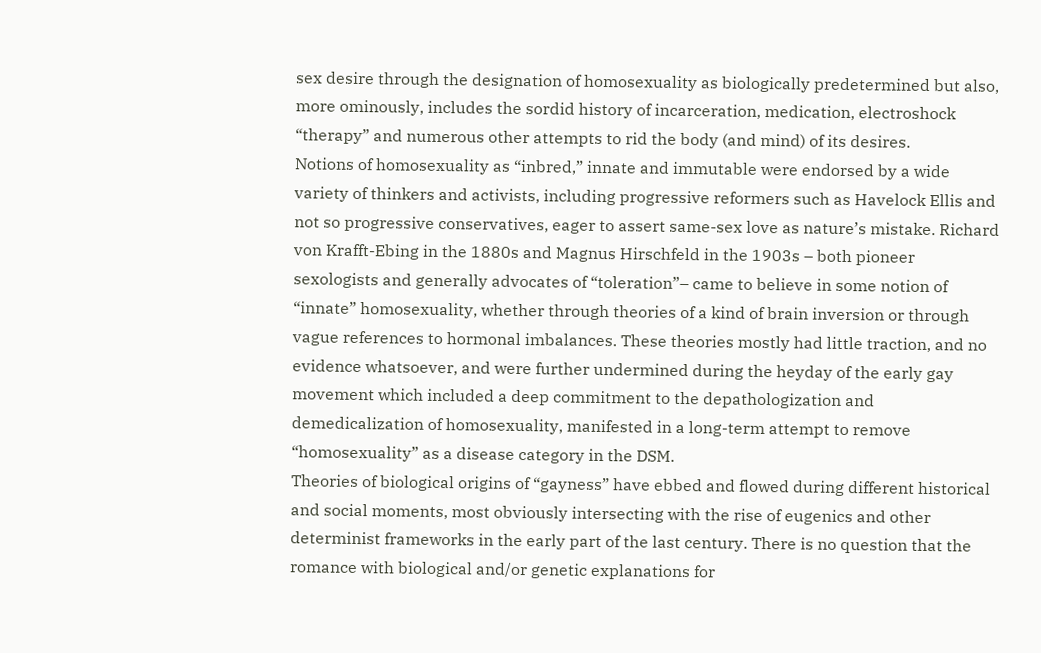sex desire through the designation of homosexuality as biologically predetermined but also, more ominously, includes the sordid history of incarceration, medication, electroshock “therapy” and numerous other attempts to rid the body (and mind) of its desires.
Notions of homosexuality as “inbred,” innate and immutable were endorsed by a wide variety of thinkers and activists, including progressive reformers such as Havelock Ellis and not so progressive conservatives, eager to assert same-sex love as nature’s mistake. Richard von Krafft-Ebing in the 1880s and Magnus Hirschfeld in the 1903s – both pioneer sexologists and generally advocates of “toleration”– came to believe in some notion of “innate” homosexuality, whether through theories of a kind of brain inversion or through vague references to hormonal imbalances. These theories mostly had little traction, and no evidence whatsoever, and were further undermined during the heyday of the early gay movement which included a deep commitment to the depathologization and demedicalization of homosexuality, manifested in a long-term attempt to remove “homosexuality” as a disease category in the DSM.
Theories of biological origins of “gayness” have ebbed and flowed during different historical and social moments, most obviously intersecting with the rise of eugenics and other determinist frameworks in the early part of the last century. There is no question that the romance with biological and/or genetic explanations for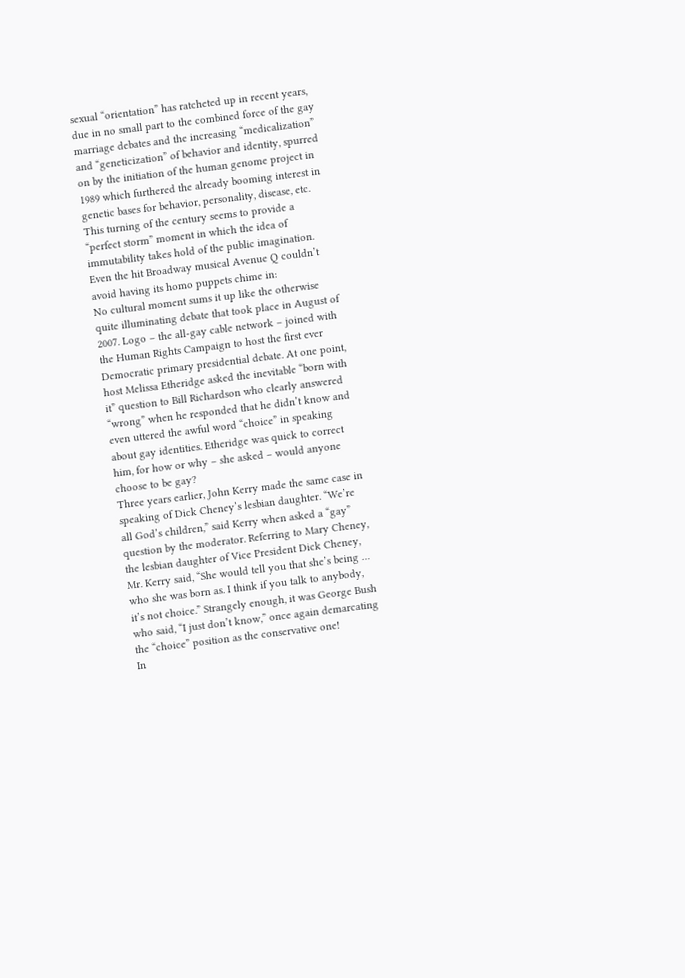sexual “orientation” has ratcheted up in recent years, due in no small part to the combined force of the gay marriage debates and the increasing “medicalization” and “geneticization” of behavior and identity, spurred on by the initiation of the human genome project in 1989 which furthered the already booming interest in genetic bases for behavior, personality, disease, etc.
This turning of the century seems to provide a “perfect storm” moment in which the idea of immutability takes hold of the public imagination. Even the hit Broadway musical Avenue Q couldn’t avoid having its homo puppets chime in:
No cultural moment sums it up like the otherwise quite illuminating debate that took place in August of 2007. Logo – the all-gay cable network – joined with the Human Rights Campaign to host the first ever Democratic primary presidential debate. At one point, host Melissa Etheridge asked the inevitable “born with it” question to Bill Richardson who clearly answered “wrong” when he responded that he didn’t know and even uttered the awful word “choice” in speaking about gay identities. Etheridge was quick to correct him, for how or why – she asked – would anyone choose to be gay?
Three years earlier, John Kerry made the same case in speaking of Dick Cheney’s lesbian daughter. “We’re all God’s children,” said Kerry when asked a “gay” question by the moderator. Referring to Mary Cheney, the lesbian daughter of Vice President Dick Cheney, Mr. Kerry said, “She would tell you that she’s being … who she was born as. I think if you talk to anybody, it’s not choice.” Strangely enough, it was George Bush who said, “I just don’t know,” once again demarcating the “choice” position as the conservative one!
In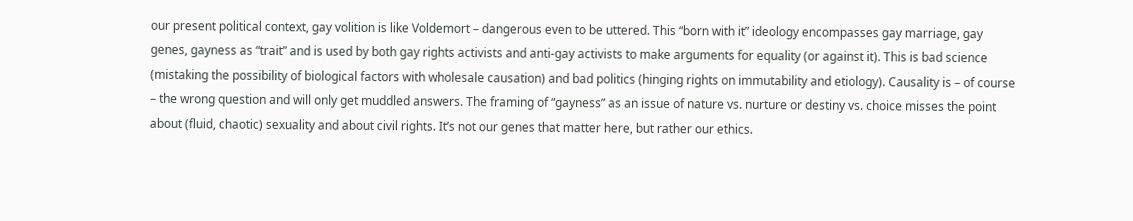our present political context, gay volition is like Voldemort – dangerous even to be uttered. This “born with it” ideology encompasses gay marriage, gay genes, gayness as “trait” and is used by both gay rights activists and anti-gay activists to make arguments for equality (or against it). This is bad science (mistaking the possibility of biological factors with wholesale causation) and bad politics (hinging rights on immutability and etiology). Causality is – of course – the wrong question and will only get muddled answers. The framing of “gayness” as an issue of nature vs. nurture or destiny vs. choice misses the point about (fluid, chaotic) sexuality and about civil rights. It’s not our genes that matter here, but rather our ethics.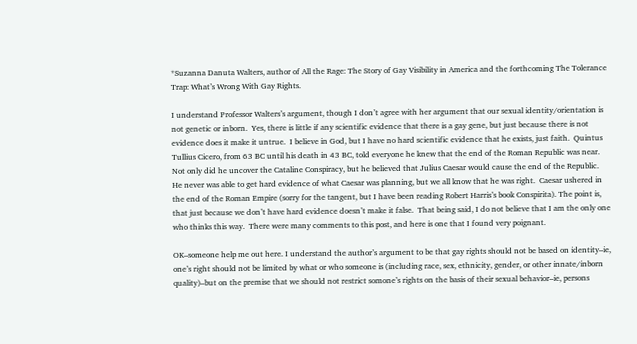*Suzanna Danuta Walters, author of All the Rage: The Story of Gay Visibility in America and the forthcoming The Tolerance Trap: What’s Wrong With Gay Rights.

I understand Professor Walters’s argument, though I don’t agree with her argument that our sexual identity/orientation is not genetic or inborn.  Yes, there is little if any scientific evidence that there is a gay gene, but just because there is not evidence does it make it untrue.  I believe in God, but I have no hard scientific evidence that he exists, just faith.  Quintus Tullius Cicero, from 63 BC until his death in 43 BC, told everyone he knew that the end of the Roman Republic was near. Not only did he uncover the Cataline Conspiracy, but he believed that Julius Caesar would cause the end of the Republic.  He never was able to get hard evidence of what Caesar was planning, but we all know that he was right.  Caesar ushered in the end of the Roman Empire (sorry for the tangent, but I have been reading Robert Harris’s book Conspirita). The point is, that just because we don’t have hard evidence doesn’t make it false.  That being said, I do not believe that I am the only one who thinks this way.  There were many comments to this post, and here is one that I found very poignant.

OK–someone help me out here. I understand the author’s argument to be that gay rights should not be based on identity–ie, one’s right should not be limited by what or who someone is (including race, sex, ethnicity, gender, or other innate/inborn quality)–but on the premise that we should not restrict somone’s rights on the basis of their sexual behavior–ie, persons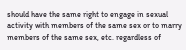should have the same right to engage in sexual activity with members of the same sex or to marry members of the same sex, etc. regardless of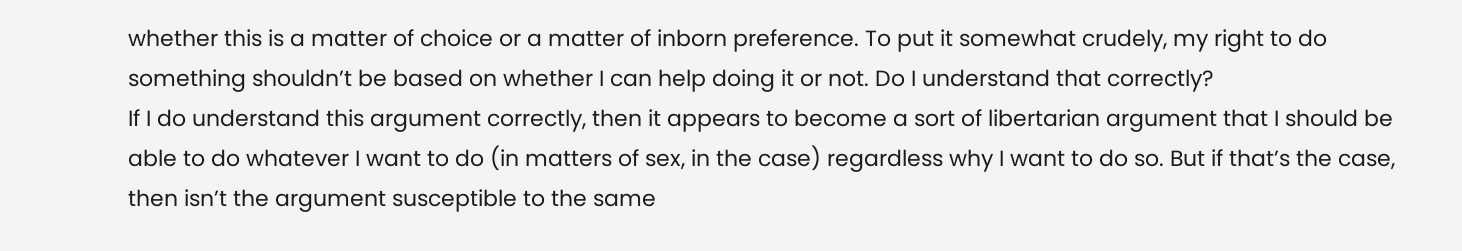whether this is a matter of choice or a matter of inborn preference. To put it somewhat crudely, my right to do something shouldn’t be based on whether I can help doing it or not. Do I understand that correctly?
If I do understand this argument correctly, then it appears to become a sort of libertarian argument that I should be able to do whatever I want to do (in matters of sex, in the case) regardless why I want to do so. But if that’s the case, then isn’t the argument susceptible to the same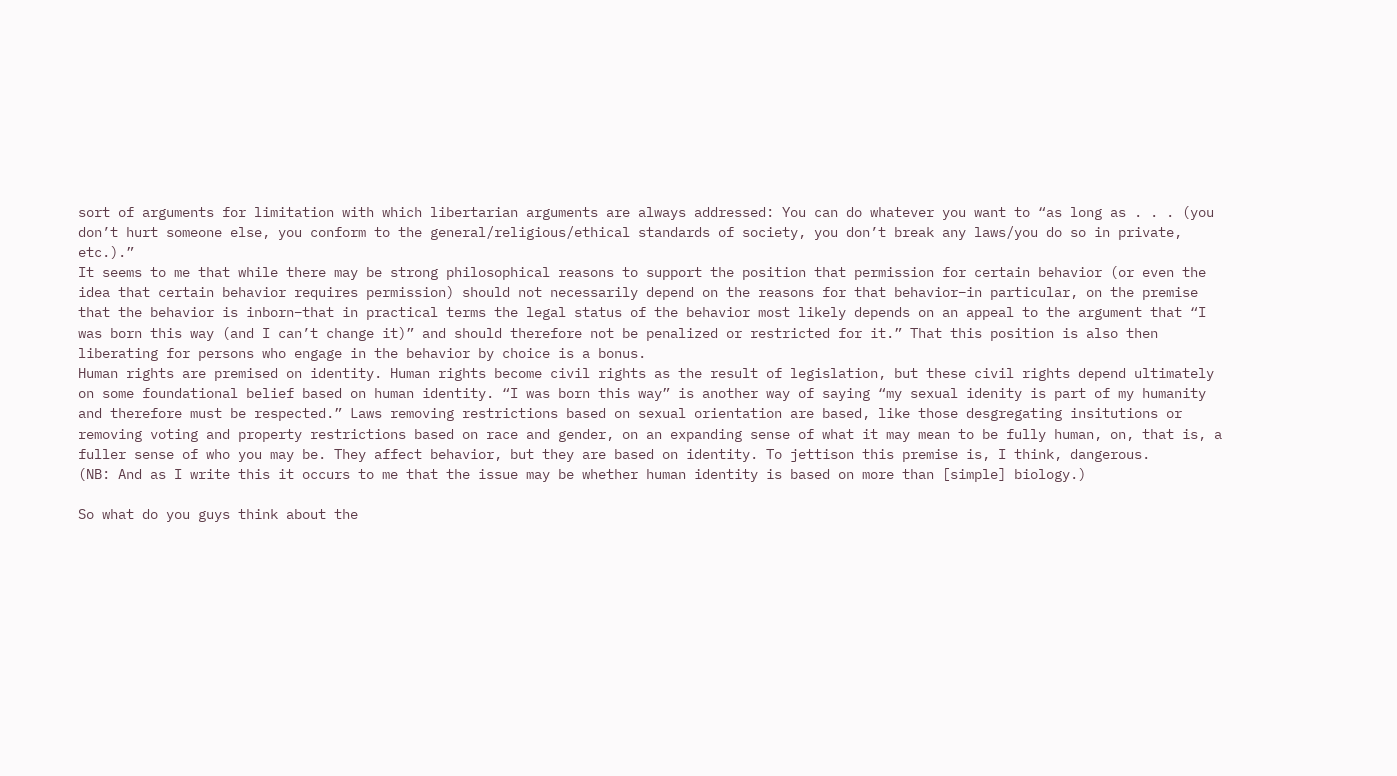sort of arguments for limitation with which libertarian arguments are always addressed: You can do whatever you want to “as long as . . . (you don’t hurt someone else, you conform to the general/religious/ethical standards of society, you don’t break any laws/you do so in private, etc.).”
It seems to me that while there may be strong philosophical reasons to support the position that permission for certain behavior (or even the idea that certain behavior requires permission) should not necessarily depend on the reasons for that behavior–in particular, on the premise that the behavior is inborn–that in practical terms the legal status of the behavior most likely depends on an appeal to the argument that “I was born this way (and I can’t change it)” and should therefore not be penalized or restricted for it.” That this position is also then liberating for persons who engage in the behavior by choice is a bonus.
Human rights are premised on identity. Human rights become civil rights as the result of legislation, but these civil rights depend ultimately on some foundational belief based on human identity. “I was born this way” is another way of saying “my sexual idenity is part of my humanity and therefore must be respected.” Laws removing restrictions based on sexual orientation are based, like those desgregating insitutions or removing voting and property restrictions based on race and gender, on an expanding sense of what it may mean to be fully human, on, that is, a fuller sense of who you may be. They affect behavior, but they are based on identity. To jettison this premise is, I think, dangerous.
(NB: And as I write this it occurs to me that the issue may be whether human identity is based on more than [simple] biology.)

So what do you guys think about the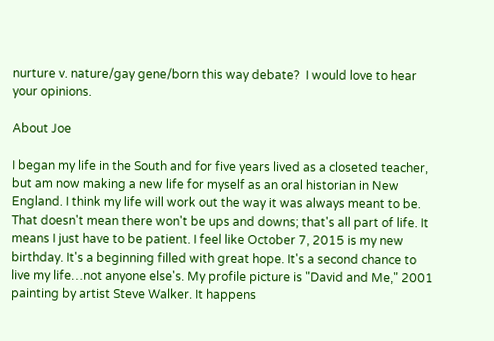nurture v. nature/gay gene/born this way debate?  I would love to hear your opinions.

About Joe

I began my life in the South and for five years lived as a closeted teacher, but am now making a new life for myself as an oral historian in New England. I think my life will work out the way it was always meant to be. That doesn't mean there won't be ups and downs; that's all part of life. It means I just have to be patient. I feel like October 7, 2015 is my new birthday. It's a beginning filled with great hope. It's a second chance to live my life…not anyone else's. My profile picture is "David and Me," 2001 painting by artist Steve Walker. It happens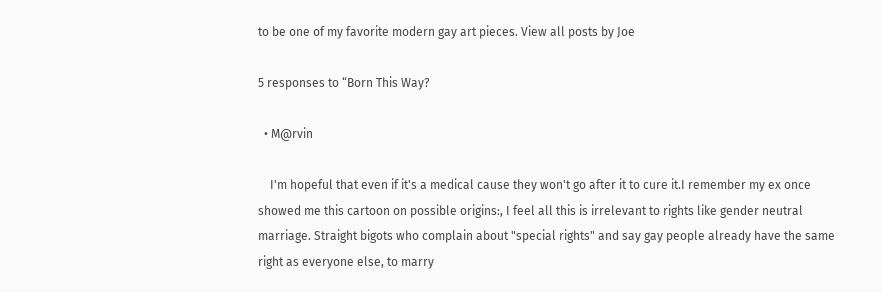to be one of my favorite modern gay art pieces. View all posts by Joe

5 responses to “Born This Way?

  • M@rvin

    I'm hopeful that even if it's a medical cause they won't go after it to cure it.I remember my ex once showed me this cartoon on possible origins:, I feel all this is irrelevant to rights like gender neutral marriage. Straight bigots who complain about "special rights" and say gay people already have the same right as everyone else, to marry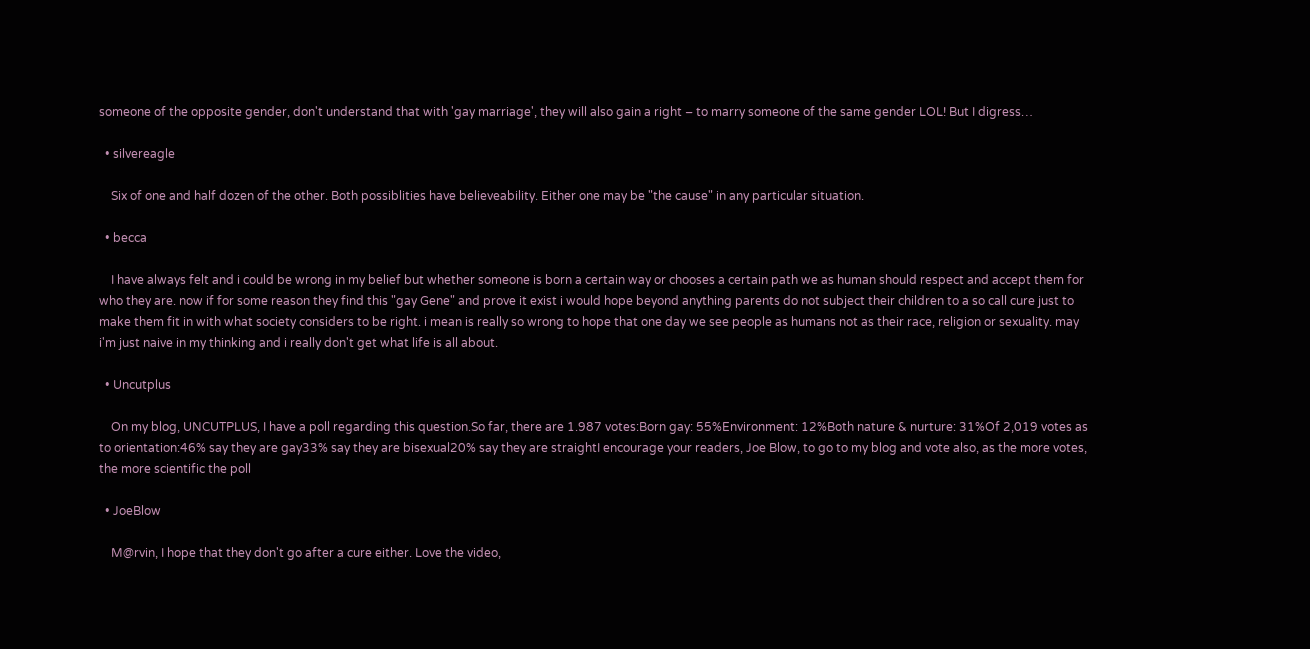someone of the opposite gender, don't understand that with 'gay marriage', they will also gain a right – to marry someone of the same gender LOL! But I digress…

  • silvereagle

    Six of one and half dozen of the other. Both possiblities have believeability. Either one may be "the cause" in any particular situation.

  • becca

    I have always felt and i could be wrong in my belief but whether someone is born a certain way or chooses a certain path we as human should respect and accept them for who they are. now if for some reason they find this "gay Gene" and prove it exist i would hope beyond anything parents do not subject their children to a so call cure just to make them fit in with what society considers to be right. i mean is really so wrong to hope that one day we see people as humans not as their race, religion or sexuality. may i'm just naive in my thinking and i really don't get what life is all about.

  • Uncutplus

    On my blog, UNCUTPLUS, I have a poll regarding this question.So far, there are 1.987 votes:Born gay: 55%Environment: 12%Both nature & nurture: 31%Of 2,019 votes as to orientation:46% say they are gay33% say they are bisexual20% say they are straightI encourage your readers, Joe Blow, to go to my blog and vote also, as the more votes, the more scientific the poll

  • JoeBlow

    M@rvin, I hope that they don't go after a cure either. Love the video,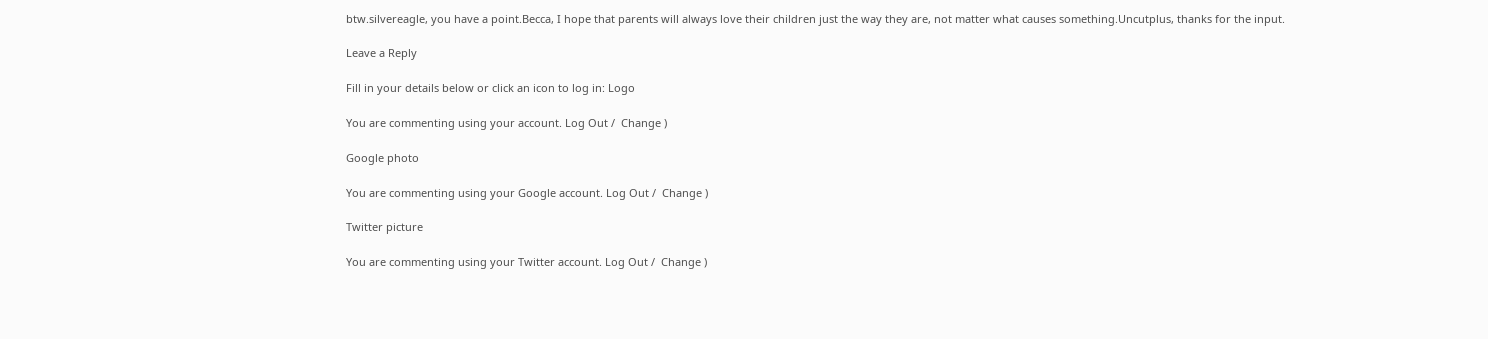btw.silvereagle, you have a point.Becca, I hope that parents will always love their children just the way they are, not matter what causes something.Uncutplus, thanks for the input.

Leave a Reply

Fill in your details below or click an icon to log in: Logo

You are commenting using your account. Log Out /  Change )

Google photo

You are commenting using your Google account. Log Out /  Change )

Twitter picture

You are commenting using your Twitter account. Log Out /  Change )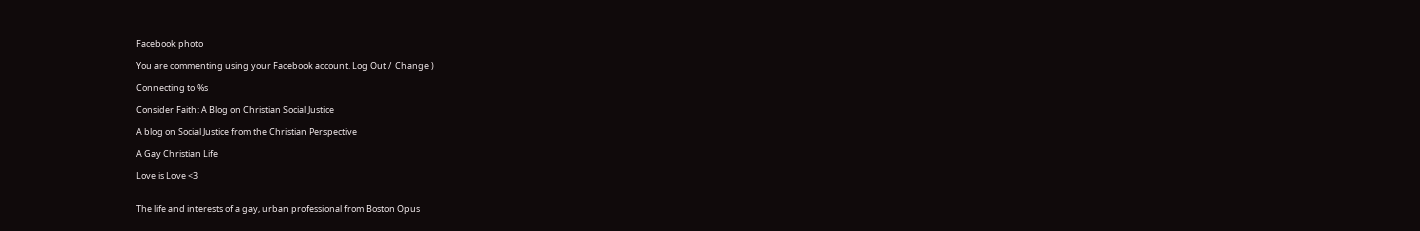Facebook photo

You are commenting using your Facebook account. Log Out /  Change )

Connecting to %s

Consider Faith: A Blog on Christian Social Justice

A blog on Social Justice from the Christian Perspective

A Gay Christian Life

Love is Love <3


The life and interests of a gay, urban professional from Boston Opus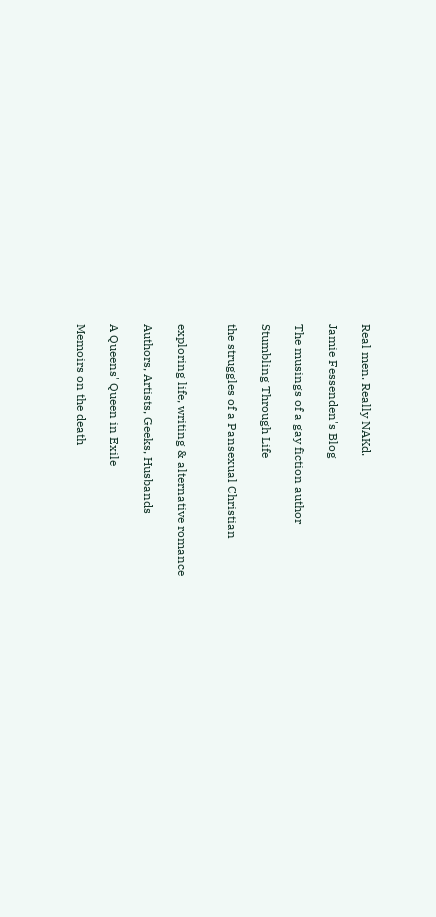Real men. Really NAKd.

Jamie Fessenden's Blog

The musings of a gay fiction author

Stumbling Through Life

the struggles of a Pansexual Christian


exploring life, writing & alternative romance

Authors, Artists, Geeks, Husbands

A Queens' Queen in Exile

Memoirs on the death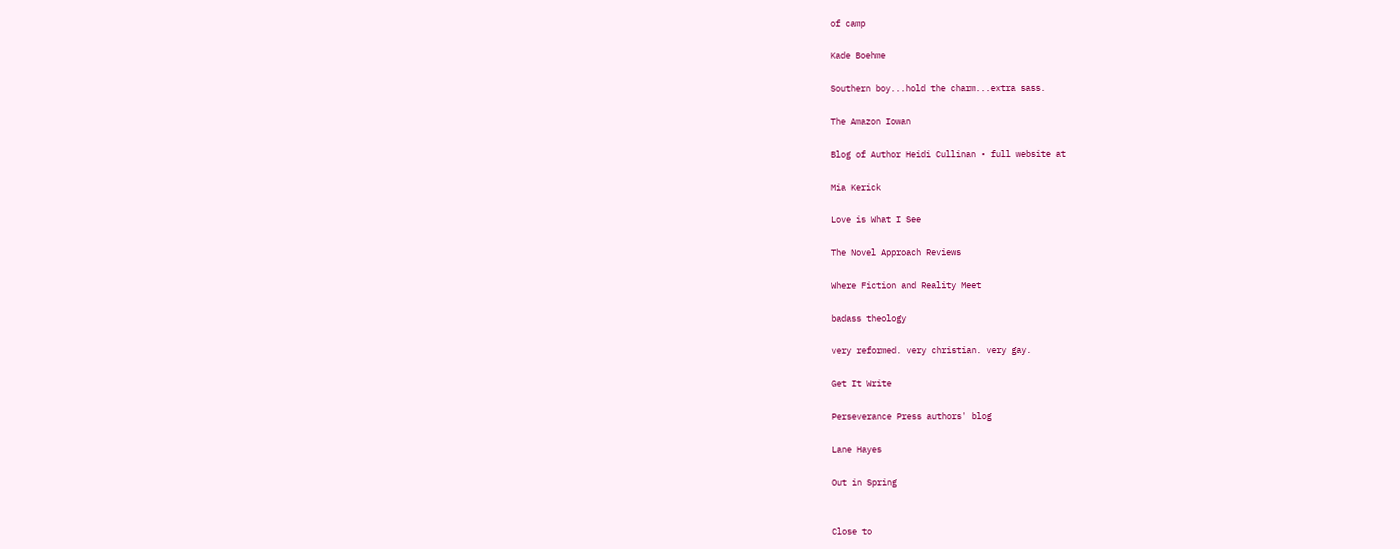of camp

Kade Boehme

Southern boy...hold the charm...extra sass.

The Amazon Iowan

Blog of Author Heidi Cullinan • full website at

Mia Kerick

Love is What I See

The Novel Approach Reviews

Where Fiction and Reality Meet

badass theology

very reformed. very christian. very gay.

Get It Write

Perseverance Press authors' blog

Lane Hayes

Out in Spring


Close to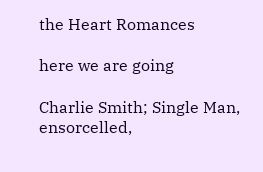the Heart Romances

here we are going

Charlie Smith; Single Man, ensorcelled,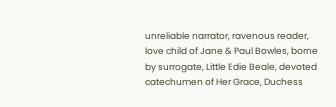unreliable narrator, ravenous reader, love child of Jane & Paul Bowles, borne by surrogate, Little Edie Beale, devoted catechumen of Her Grace, Duchess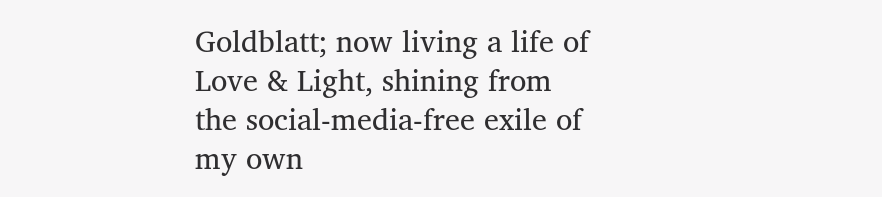Goldblatt; now living a life of Love & Light, shining from the social-media-free exile of my own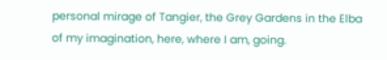personal mirage of Tangier, the Grey Gardens in the Elba of my imagination, here, where I am, going.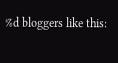%d bloggers like this: